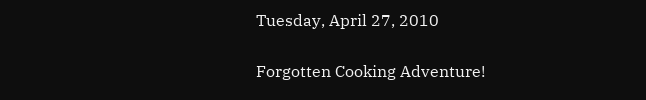Tuesday, April 27, 2010

Forgotten Cooking Adventure!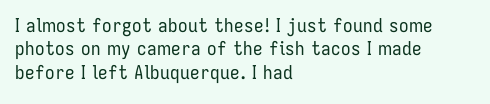I almost forgot about these! I just found some photos on my camera of the fish tacos I made before I left Albuquerque. I had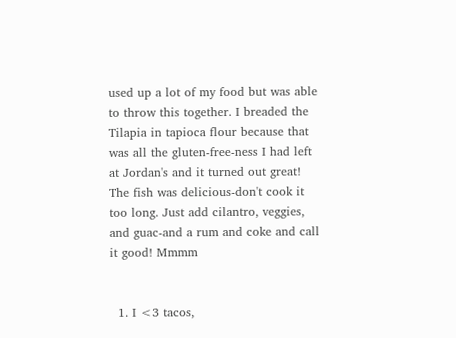used up a lot of my food but was able to throw this together. I breaded the Tilapia in tapioca flour because that was all the gluten-free-ness I had left at Jordan's and it turned out great! The fish was delicious-don't cook it too long. Just add cilantro, veggies, and guac-and a rum and coke and call it good! Mmmm


  1. I <3 tacos,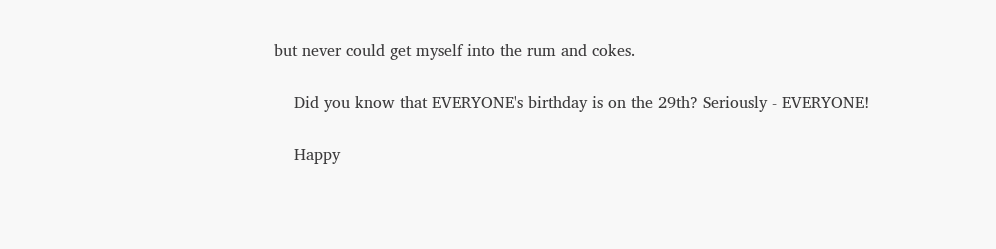but never could get myself into the rum and cokes.

    Did you know that EVERYONE's birthday is on the 29th? Seriously - EVERYONE!

    Happy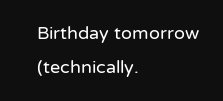Birthday tomorrow (technically.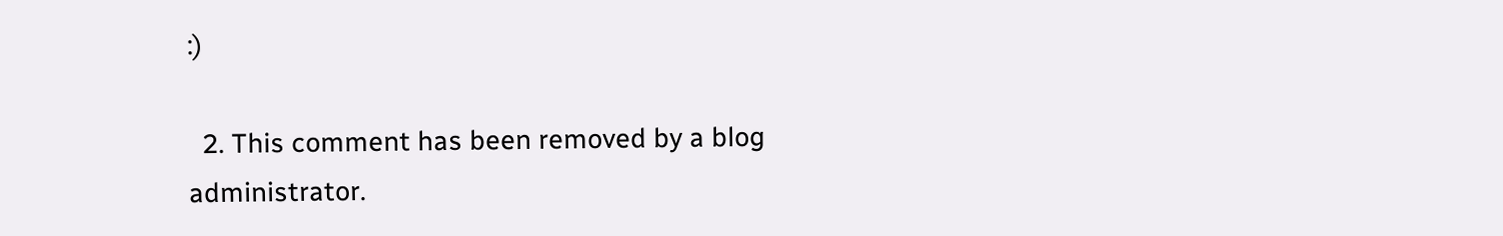:)

  2. This comment has been removed by a blog administrator.